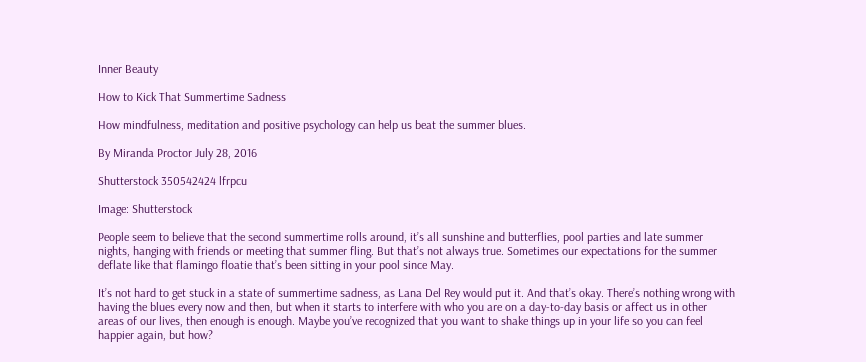Inner Beauty

How to Kick That Summertime Sadness

How mindfulness, meditation and positive psychology can help us beat the summer blues.

By Miranda Proctor July 28, 2016

Shutterstock 350542424 lfrpcu

Image: Shutterstock

People seem to believe that the second summertime rolls around, it’s all sunshine and butterflies, pool parties and late summer nights, hanging with friends or meeting that summer fling. But that’s not always true. Sometimes our expectations for the summer deflate like that flamingo floatie that’s been sitting in your pool since May.

It’s not hard to get stuck in a state of summertime sadness, as Lana Del Rey would put it. And that’s okay. There’s nothing wrong with having the blues every now and then, but when it starts to interfere with who you are on a day-to-day basis or affect us in other areas of our lives, then enough is enough. Maybe you’ve recognized that you want to shake things up in your life so you can feel happier again, but how?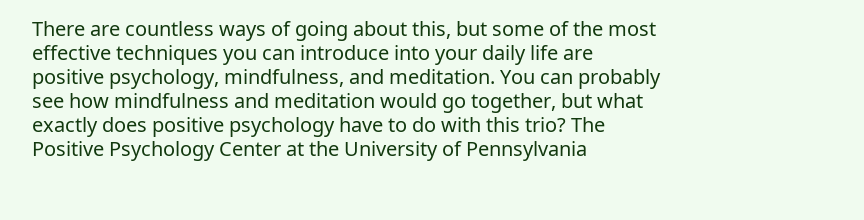There are countless ways of going about this, but some of the most effective techniques you can introduce into your daily life are positive psychology, mindfulness, and meditation. You can probably see how mindfulness and meditation would go together, but what exactly does positive psychology have to do with this trio? The Positive Psychology Center at the University of Pennsylvania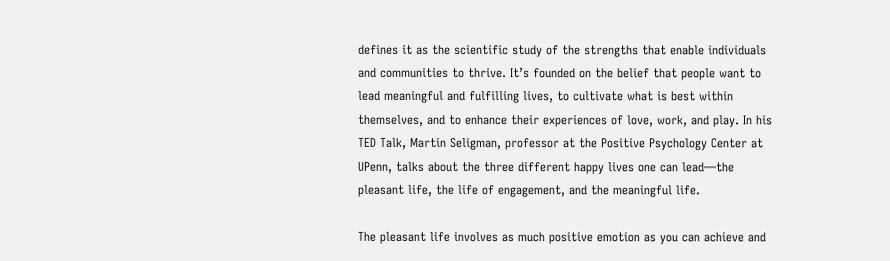defines it as the scientific study of the strengths that enable individuals and communities to thrive. It’s founded on the belief that people want to lead meaningful and fulfilling lives, to cultivate what is best within themselves, and to enhance their experiences of love, work, and play. In his TED Talk, Martin Seligman, professor at the Positive Psychology Center at UPenn, talks about the three different happy lives one can lead—the pleasant life, the life of engagement, and the meaningful life.

The pleasant life involves as much positive emotion as you can achieve and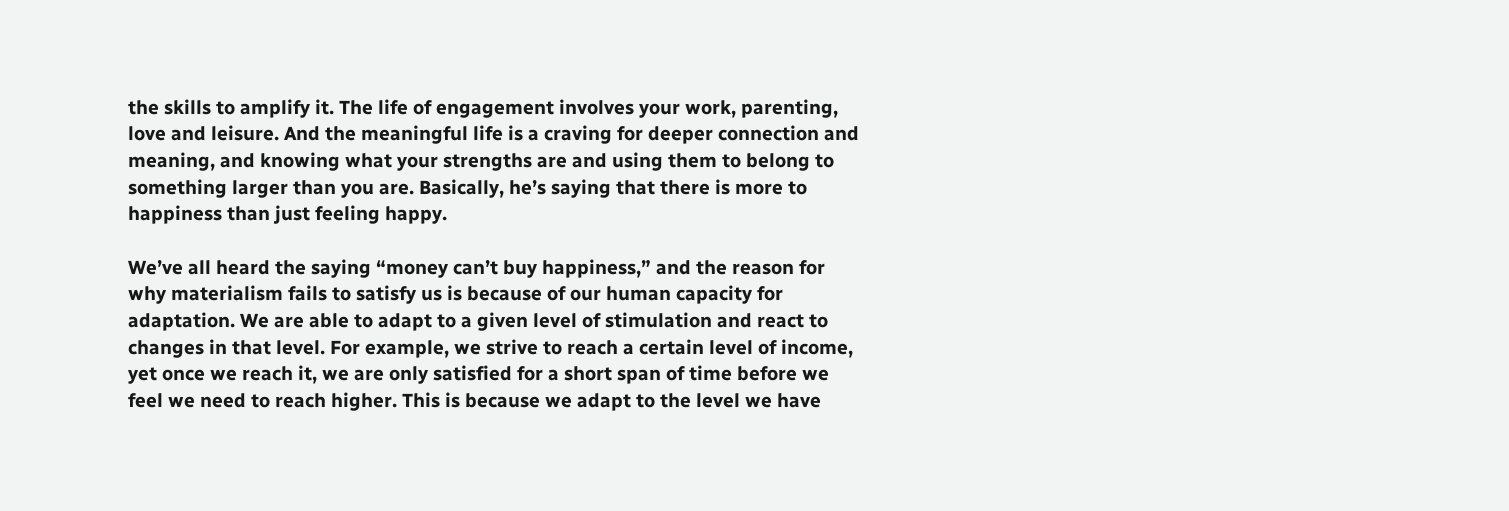the skills to amplify it. The life of engagement involves your work, parenting, love and leisure. And the meaningful life is a craving for deeper connection and meaning, and knowing what your strengths are and using them to belong to something larger than you are. Basically, he’s saying that there is more to happiness than just feeling happy.

We’ve all heard the saying “money can’t buy happiness,” and the reason for why materialism fails to satisfy us is because of our human capacity for adaptation. We are able to adapt to a given level of stimulation and react to changes in that level. For example, we strive to reach a certain level of income, yet once we reach it, we are only satisfied for a short span of time before we feel we need to reach higher. This is because we adapt to the level we have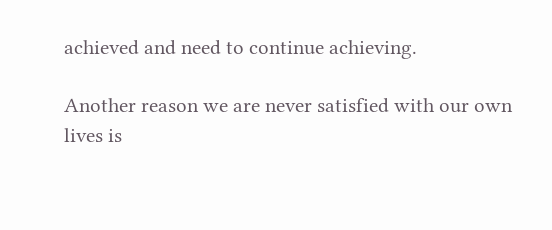achieved and need to continue achieving.

Another reason we are never satisfied with our own lives is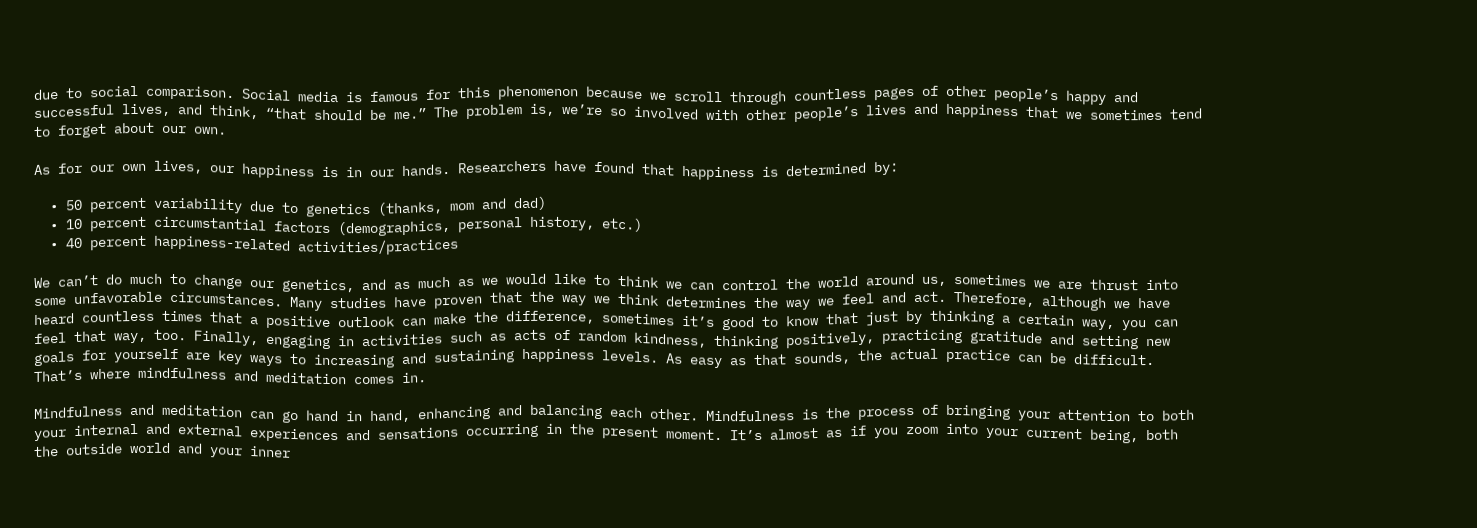due to social comparison. Social media is famous for this phenomenon because we scroll through countless pages of other people’s happy and successful lives, and think, “that should be me.” The problem is, we’re so involved with other people’s lives and happiness that we sometimes tend to forget about our own.

As for our own lives, our happiness is in our hands. Researchers have found that happiness is determined by:

  • 50 percent variability due to genetics (thanks, mom and dad)
  • 10 percent circumstantial factors (demographics, personal history, etc.)
  • 40 percent happiness-related activities/practices

We can’t do much to change our genetics, and as much as we would like to think we can control the world around us, sometimes we are thrust into some unfavorable circumstances. Many studies have proven that the way we think determines the way we feel and act. Therefore, although we have heard countless times that a positive outlook can make the difference, sometimes it’s good to know that just by thinking a certain way, you can feel that way, too. Finally, engaging in activities such as acts of random kindness, thinking positively, practicing gratitude and setting new goals for yourself are key ways to increasing and sustaining happiness levels. As easy as that sounds, the actual practice can be difficult. That’s where mindfulness and meditation comes in.

Mindfulness and meditation can go hand in hand, enhancing and balancing each other. Mindfulness is the process of bringing your attention to both your internal and external experiences and sensations occurring in the present moment. It’s almost as if you zoom into your current being, both the outside world and your inner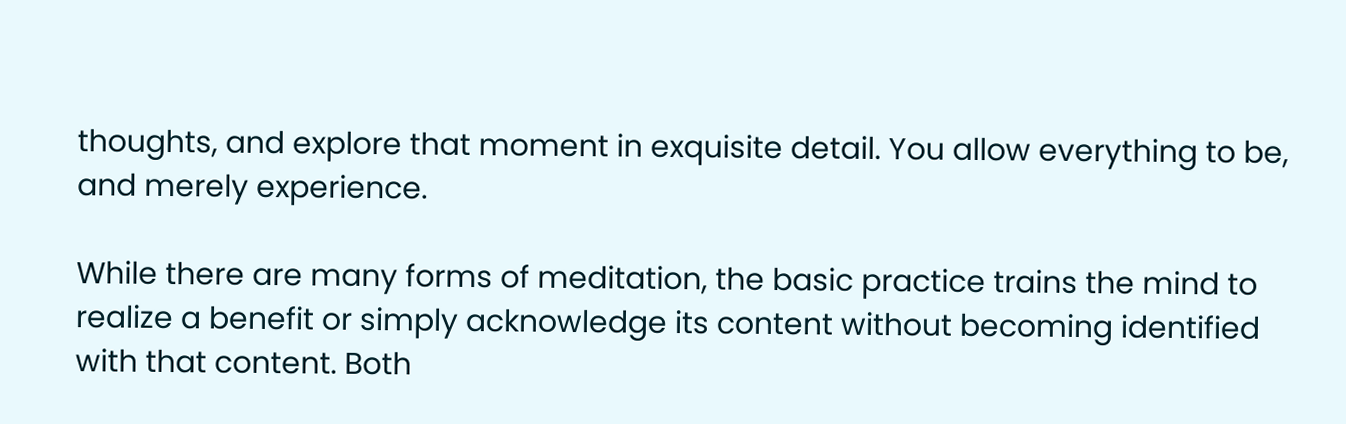thoughts, and explore that moment in exquisite detail. You allow everything to be, and merely experience.

While there are many forms of meditation, the basic practice trains the mind to realize a benefit or simply acknowledge its content without becoming identified with that content. Both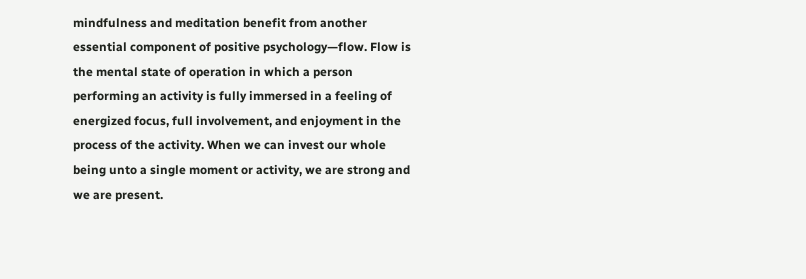mindfulness and meditation benefit from another essential component of positive psychology—flow. Flow is the mental state of operation in which a person performing an activity is fully immersed in a feeling of energized focus, full involvement, and enjoyment in the process of the activity. When we can invest our whole being unto a single moment or activity, we are strong and we are present.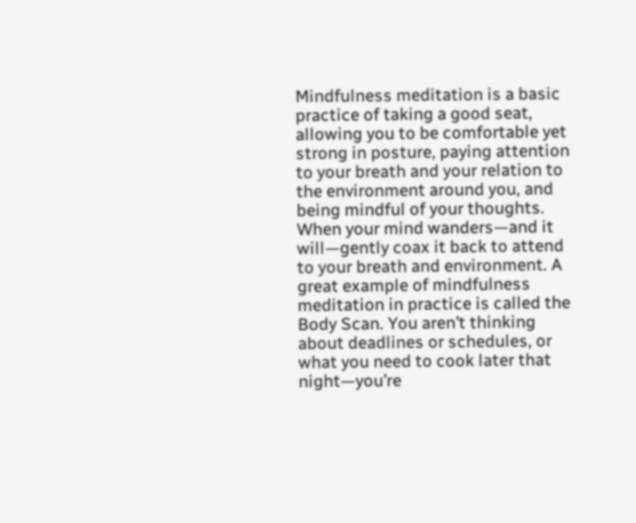Mindfulness meditation is a basic practice of taking a good seat, allowing you to be comfortable yet strong in posture, paying attention to your breath and your relation to the environment around you, and being mindful of your thoughts. When your mind wanders—and it will—gently coax it back to attend to your breath and environment. A great example of mindfulness meditation in practice is called the Body Scan. You aren’t thinking about deadlines or schedules, or what you need to cook later that night—you’re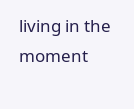living in the moment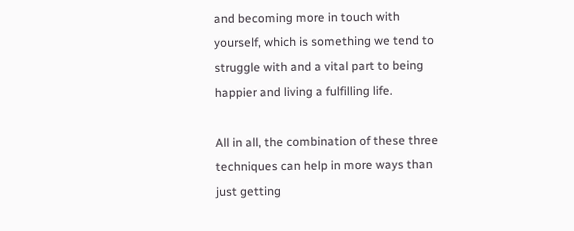and becoming more in touch with yourself, which is something we tend to struggle with and a vital part to being happier and living a fulfilling life.

All in all, the combination of these three techniques can help in more ways than just getting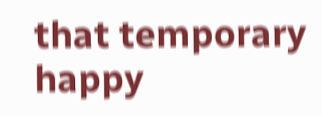that temporary happy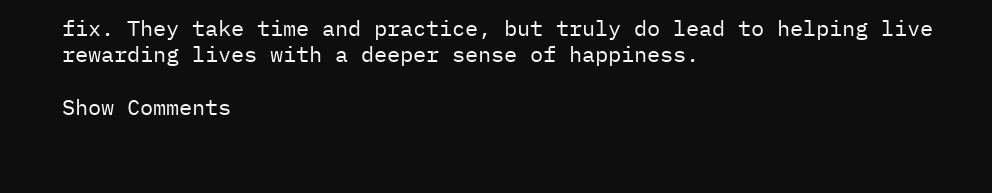fix. They take time and practice, but truly do lead to helping live rewarding lives with a deeper sense of happiness.

Show Comments